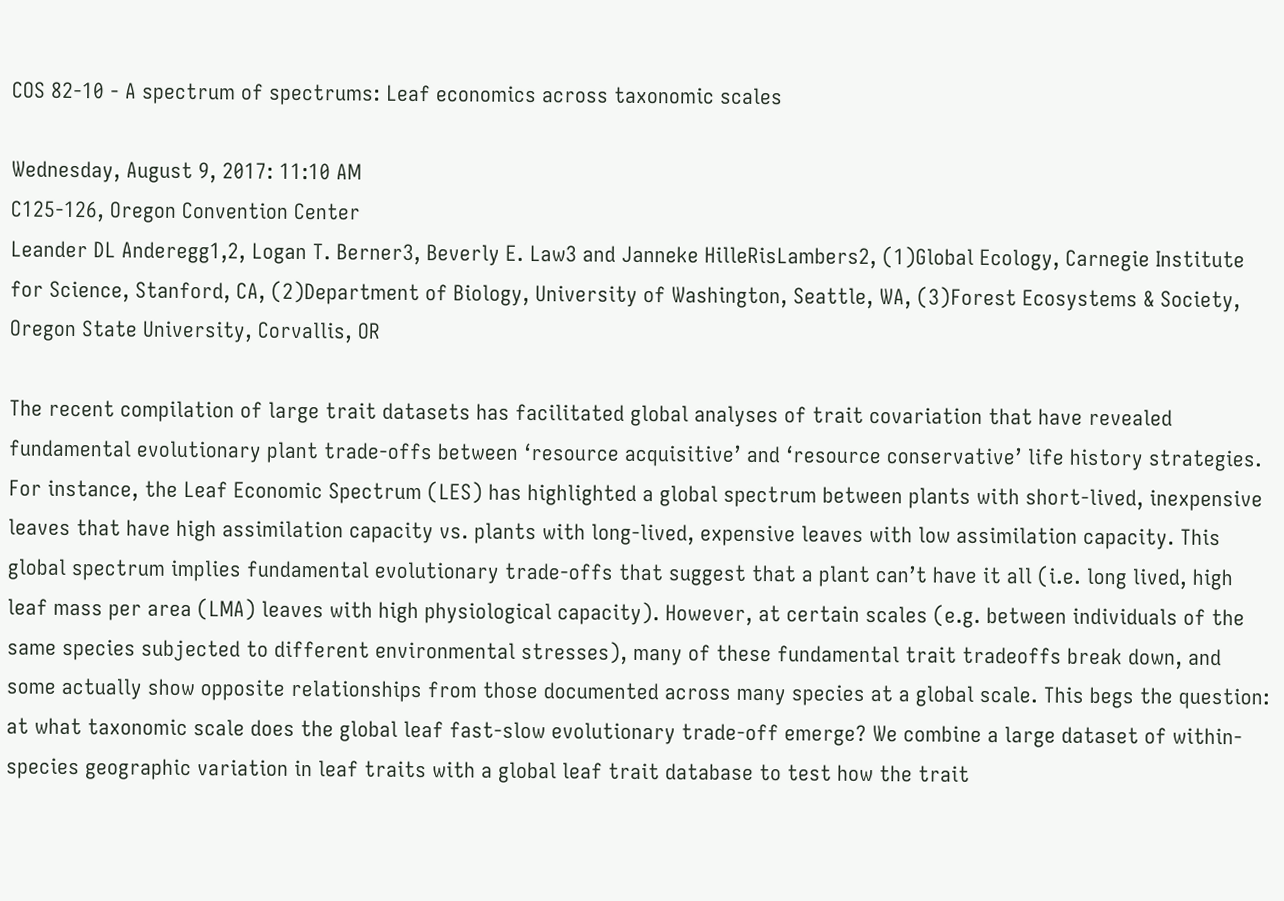COS 82-10 - A spectrum of spectrums: Leaf economics across taxonomic scales

Wednesday, August 9, 2017: 11:10 AM
C125-126, Oregon Convention Center
Leander DL Anderegg1,2, Logan T. Berner3, Beverly E. Law3 and Janneke HilleRisLambers2, (1)Global Ecology, Carnegie Institute for Science, Stanford, CA, (2)Department of Biology, University of Washington, Seattle, WA, (3)Forest Ecosystems & Society, Oregon State University, Corvallis, OR

The recent compilation of large trait datasets has facilitated global analyses of trait covariation that have revealed fundamental evolutionary plant trade-offs between ‘resource acquisitive’ and ‘resource conservative’ life history strategies. For instance, the Leaf Economic Spectrum (LES) has highlighted a global spectrum between plants with short-lived, inexpensive leaves that have high assimilation capacity vs. plants with long-lived, expensive leaves with low assimilation capacity. This global spectrum implies fundamental evolutionary trade-offs that suggest that a plant can’t have it all (i.e. long lived, high leaf mass per area (LMA) leaves with high physiological capacity). However, at certain scales (e.g. between individuals of the same species subjected to different environmental stresses), many of these fundamental trait tradeoffs break down, and some actually show opposite relationships from those documented across many species at a global scale. This begs the question: at what taxonomic scale does the global leaf fast-slow evolutionary trade-off emerge? We combine a large dataset of within-species geographic variation in leaf traits with a global leaf trait database to test how the trait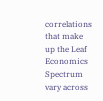correlations that make up the Leaf Economics Spectrum vary across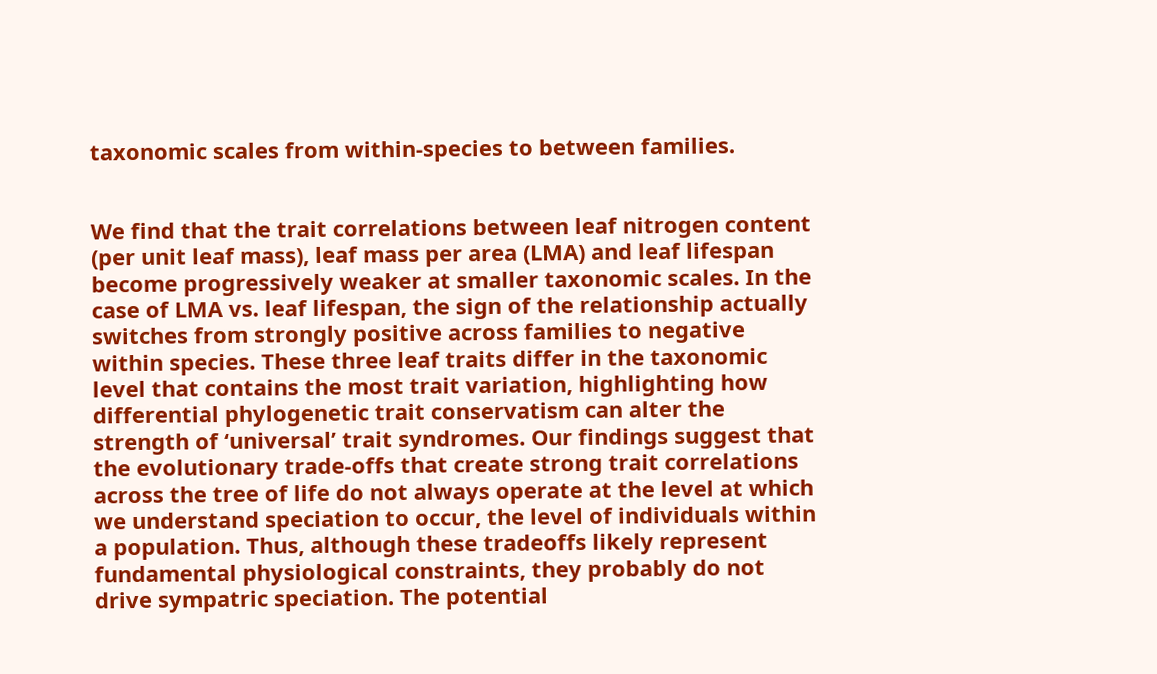taxonomic scales from within-species to between families.


We find that the trait correlations between leaf nitrogen content (per unit leaf mass), leaf mass per area (LMA) and leaf lifespan become progressively weaker at smaller taxonomic scales. In the case of LMA vs. leaf lifespan, the sign of the relationship actually switches from strongly positive across families to negative within species. These three leaf traits differ in the taxonomic level that contains the most trait variation, highlighting how differential phylogenetic trait conservatism can alter the strength of ‘universal’ trait syndromes. Our findings suggest that the evolutionary trade-offs that create strong trait correlations across the tree of life do not always operate at the level at which we understand speciation to occur, the level of individuals within a population. Thus, although these tradeoffs likely represent fundamental physiological constraints, they probably do not drive sympatric speciation. The potential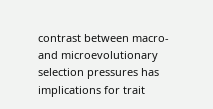contrast between macro- and microevolutionary selection pressures has implications for trait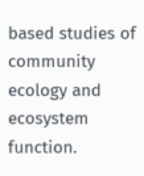based studies of community ecology and ecosystem function.